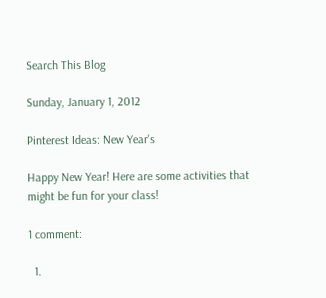Search This Blog

Sunday, January 1, 2012

Pinterest Ideas: New Year's

Happy New Year! Here are some activities that might be fun for your class!

1 comment:

  1.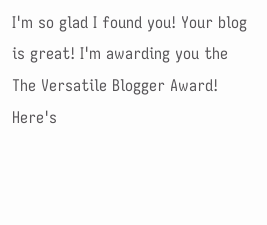I'm so glad I found you! Your blog is great! I'm awarding you the The Versatile Blogger Award! Here's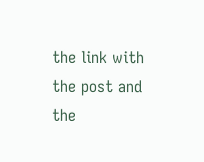the link with the post and the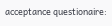acceptance questionaire: